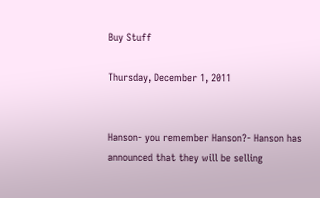Buy Stuff

Thursday, December 1, 2011


Hanson- you remember Hanson?- Hanson has announced that they will be selling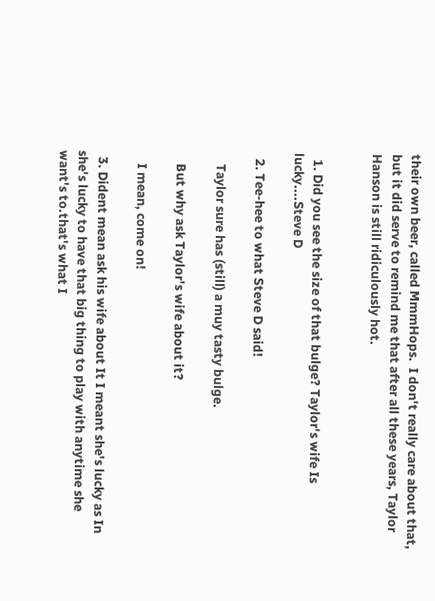their own beer, called MmmHops.  I don't really care about that, but it did serve to remind me that after all these years, Taylor Hanson is still ridiculously hot.


  1. Did you see the size of that bulge? Taylor's wife Is lucky....Steve D

  2. Tee-hee to what Steve D said!

    Taylor sure has (still) a muy tasty bulge.

    But why ask Taylor's wife about it?

    I mean, come on!

  3. Dident mean ask his wife about It I meant she's lucky as In she's lucky to have that big thing to play with anytime she want's to.that's what I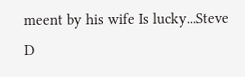meent by his wife Is lucky...Steve D